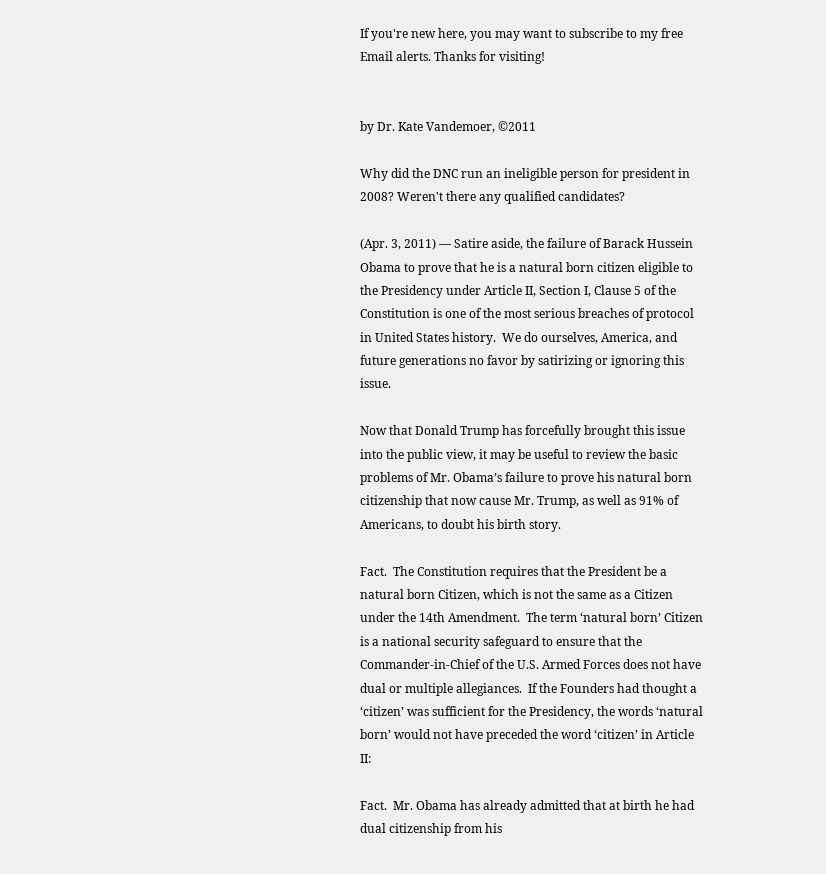If you're new here, you may want to subscribe to my free Email alerts. Thanks for visiting!


by Dr. Kate Vandemoer, ©2011

Why did the DNC run an ineligible person for president in 2008? Weren't there any qualified candidates?

(Apr. 3, 2011) — Satire aside, the failure of Barack Hussein Obama to prove that he is a natural born citizen eligible to the Presidency under Article II, Section I, Clause 5 of the Constitution is one of the most serious breaches of protocol in United States history.  We do ourselves, America, and future generations no favor by satirizing or ignoring this issue.

Now that Donald Trump has forcefully brought this issue into the public view, it may be useful to review the basic problems of Mr. Obama’s failure to prove his natural born citizenship that now cause Mr. Trump, as well as 91% of Americans, to doubt his birth story.

Fact.  The Constitution requires that the President be a natural born Citizen, which is not the same as a Citizen under the 14th Amendment.  The term ‘natural born’ Citizen is a national security safeguard to ensure that the Commander-in-Chief of the U.S. Armed Forces does not have dual or multiple allegiances.  If the Founders had thought a ‘citizen’ was sufficient for the Presidency, the words ‘natural born’ would not have preceded the word ‘citizen’ in Article II:

Fact.  Mr. Obama has already admitted that at birth he had dual citizenship from his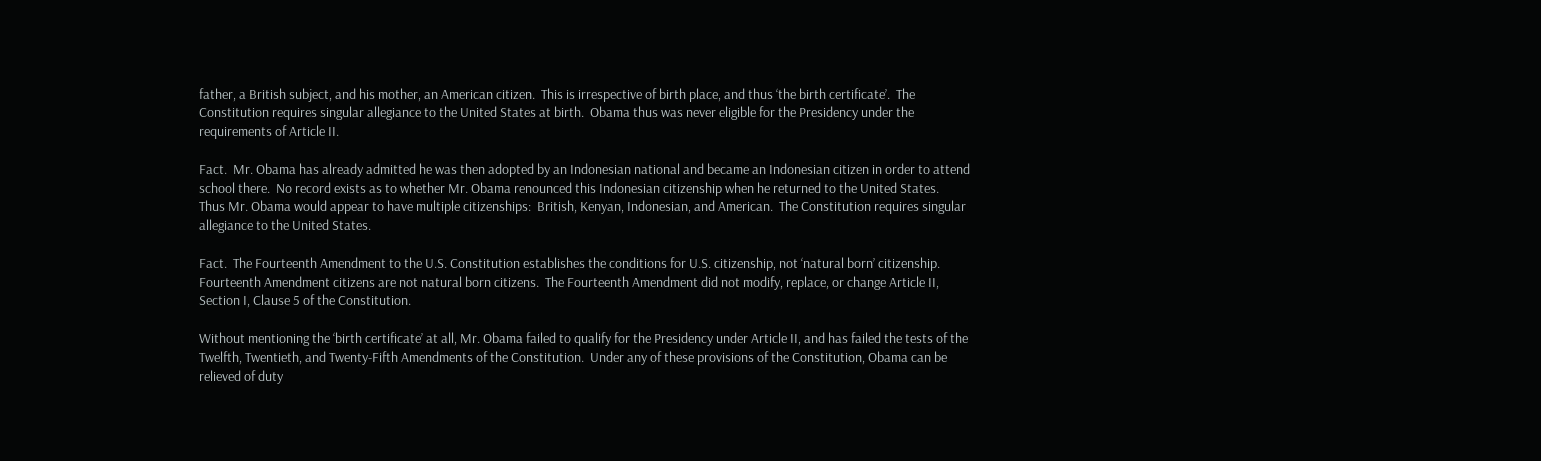father, a British subject, and his mother, an American citizen.  This is irrespective of birth place, and thus ‘the birth certificate’.  The Constitution requires singular allegiance to the United States at birth.  Obama thus was never eligible for the Presidency under the requirements of Article II.

Fact.  Mr. Obama has already admitted he was then adopted by an Indonesian national and became an Indonesian citizen in order to attend school there.  No record exists as to whether Mr. Obama renounced this Indonesian citizenship when he returned to the United States.  Thus Mr. Obama would appear to have multiple citizenships:  British, Kenyan, Indonesian, and American.  The Constitution requires singular allegiance to the United States.

Fact.  The Fourteenth Amendment to the U.S. Constitution establishes the conditions for U.S. citizenship, not ‘natural born’ citizenship.  Fourteenth Amendment citizens are not natural born citizens.  The Fourteenth Amendment did not modify, replace, or change Article II, Section I, Clause 5 of the Constitution.

Without mentioning the ‘birth certificate’ at all, Mr. Obama failed to qualify for the Presidency under Article II, and has failed the tests of the Twelfth, Twentieth, and Twenty-Fifth Amendments of the Constitution.  Under any of these provisions of the Constitution, Obama can be relieved of duty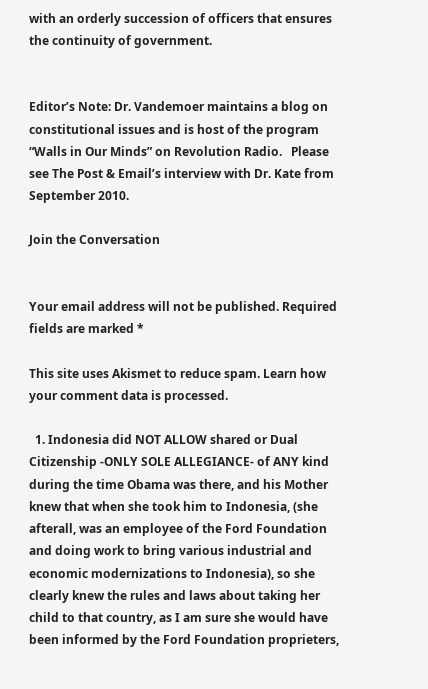with an orderly succession of officers that ensures the continuity of government.


Editor’s Note: Dr. Vandemoer maintains a blog on constitutional issues and is host of the program “Walls in Our Minds” on Revolution Radio.   Please see The Post & Email’s interview with Dr. Kate from September 2010.

Join the Conversation


Your email address will not be published. Required fields are marked *

This site uses Akismet to reduce spam. Learn how your comment data is processed.

  1. Indonesia did NOT ALLOW shared or Dual Citizenship -ONLY SOLE ALLEGIANCE- of ANY kind during the time Obama was there, and his Mother knew that when she took him to Indonesia, (she afterall, was an employee of the Ford Foundation and doing work to bring various industrial and economic modernizations to Indonesia), so she clearly knew the rules and laws about taking her child to that country, as I am sure she would have been informed by the Ford Foundation proprieters,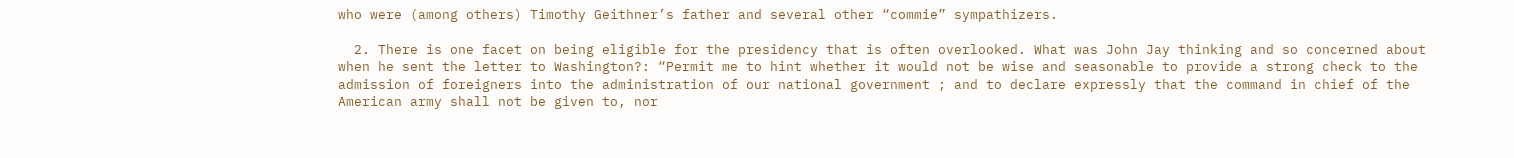who were (among others) Timothy Geithner’s father and several other “commie” sympathizers.

  2. There is one facet on being eligible for the presidency that is often overlooked. What was John Jay thinking and so concerned about when he sent the letter to Washington?: “Permit me to hint whether it would not be wise and seasonable to provide a strong check to the admission of foreigners into the administration of our national government ; and to declare expressly that the command in chief of the American army shall not be given to, nor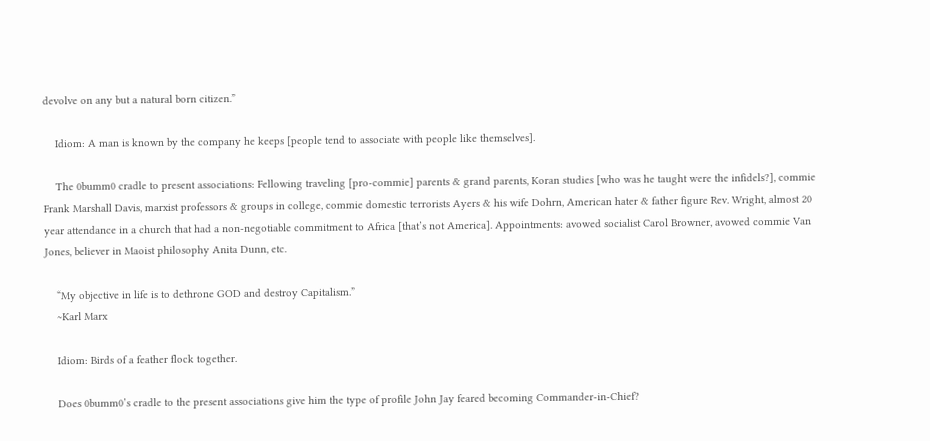devolve on any but a natural born citizen.”

    Idiom: A man is known by the company he keeps [people tend to associate with people like themselves].

    The 0bumm0 cradle to present associations: Fellowing traveling [pro-commie] parents & grand parents, Koran studies [who was he taught were the infidels?], commie Frank Marshall Davis, marxist professors & groups in college, commie domestic terrorists Ayers & his wife Dohrn, American hater & father figure Rev. Wright, almost 20 year attendance in a church that had a non-negotiable commitment to Africa [that’s not America]. Appointments: avowed socialist Carol Browner, avowed commie Van Jones, believer in Maoist philosophy Anita Dunn, etc.

    “My objective in life is to dethrone GOD and destroy Capitalism.”
    ~Karl Marx

    Idiom: Birds of a feather flock together.

    Does 0bumm0’s cradle to the present associations give him the type of profile John Jay feared becoming Commander-in-Chief?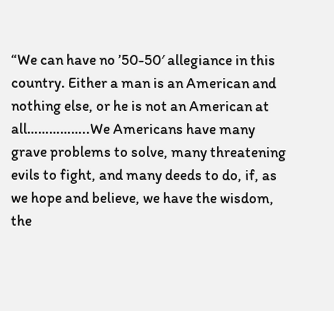“We can have no ’50-50′ allegiance in this country. Either a man is an American and nothing else, or he is not an American at all……………..We Americans have many grave problems to solve, many threatening evils to fight, and many deeds to do, if, as we hope and believe, we have the wisdom, the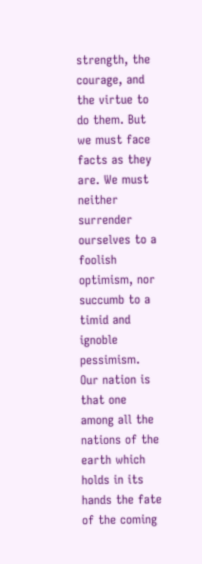strength, the courage, and the virtue to do them. But we must face facts as they are. We must neither surrender ourselves to a foolish optimism, nor succumb to a timid and ignoble pessimism. Our nation is that one among all the nations of the earth which holds in its hands the fate of the coming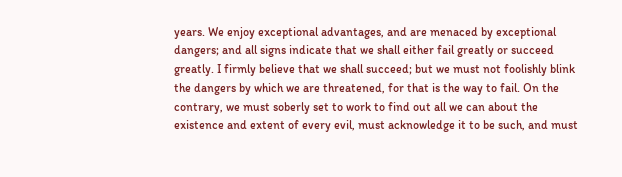years. We enjoy exceptional advantages, and are menaced by exceptional dangers; and all signs indicate that we shall either fail greatly or succeed greatly. I firmly believe that we shall succeed; but we must not foolishly blink the dangers by which we are threatened, for that is the way to fail. On the contrary, we must soberly set to work to find out all we can about the existence and extent of every evil, must acknowledge it to be such, and must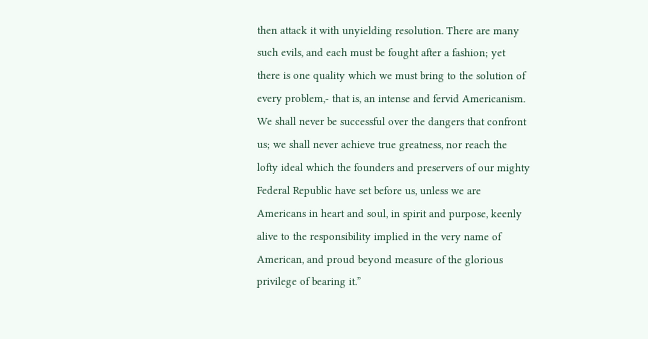then attack it with unyielding resolution. There are many such evils, and each must be fought after a fashion; yet there is one quality which we must bring to the solution of every problem,- that is, an intense and fervid Americanism. We shall never be successful over the dangers that confront us; we shall never achieve true greatness, nor reach the lofty ideal which the founders and preservers of our mighty Federal Republic have set before us, unless we are Americans in heart and soul, in spirit and purpose, keenly alive to the responsibility implied in the very name of American, and proud beyond measure of the glorious privilege of bearing it.”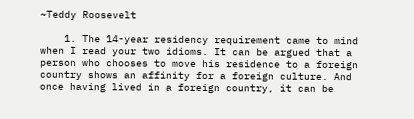~Teddy Roosevelt

    1. The 14-year residency requirement came to mind when I read your two idioms. It can be argued that a person who chooses to move his residence to a foreign country shows an affinity for a foreign culture. And once having lived in a foreign country, it can be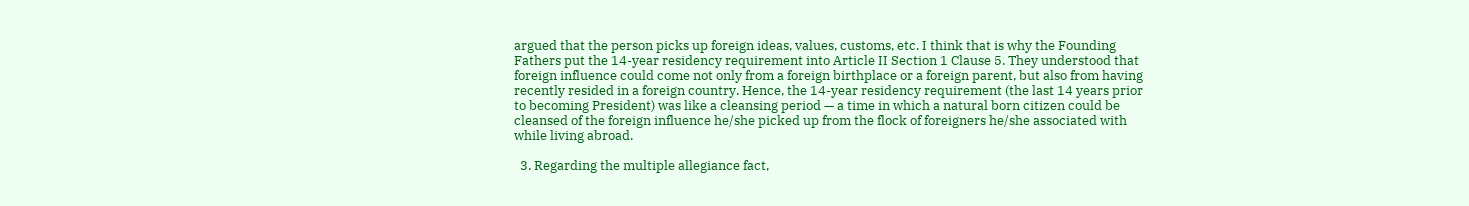argued that the person picks up foreign ideas, values, customs, etc. I think that is why the Founding Fathers put the 14-year residency requirement into Article II Section 1 Clause 5. They understood that foreign influence could come not only from a foreign birthplace or a foreign parent, but also from having recently resided in a foreign country. Hence, the 14-year residency requirement (the last 14 years prior to becoming President) was like a cleansing period — a time in which a natural born citizen could be cleansed of the foreign influence he/she picked up from the flock of foreigners he/she associated with while living abroad.

  3. Regarding the multiple allegiance fact,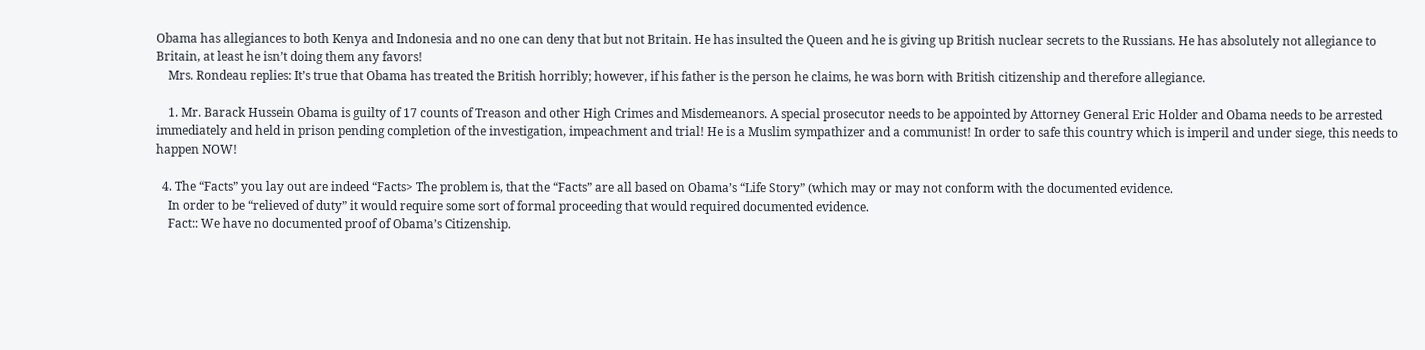Obama has allegiances to both Kenya and Indonesia and no one can deny that but not Britain. He has insulted the Queen and he is giving up British nuclear secrets to the Russians. He has absolutely not allegiance to Britain, at least he isn’t doing them any favors!
    Mrs. Rondeau replies: It’s true that Obama has treated the British horribly; however, if his father is the person he claims, he was born with British citizenship and therefore allegiance.

    1. Mr. Barack Hussein Obama is guilty of 17 counts of Treason and other High Crimes and Misdemeanors. A special prosecutor needs to be appointed by Attorney General Eric Holder and Obama needs to be arrested immediately and held in prison pending completion of the investigation, impeachment and trial! He is a Muslim sympathizer and a communist! In order to safe this country which is imperil and under siege, this needs to happen NOW!

  4. The “Facts” you lay out are indeed “Facts> The problem is, that the “Facts” are all based on Obama’s “Life Story” (which may or may not conform with the documented evidence.
    In order to be “relieved of duty” it would require some sort of formal proceeding that would required documented evidence.
    Fact:: We have no documented proof of Obama’s Citizenship.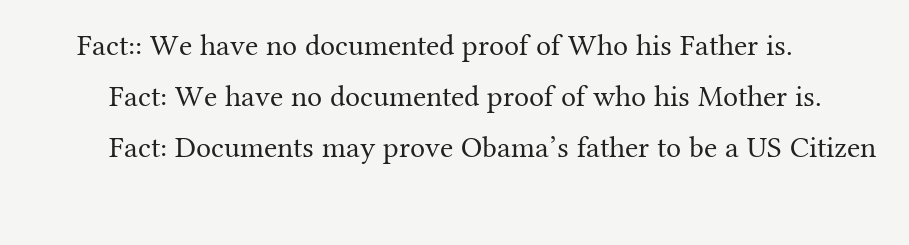Fact:: We have no documented proof of Who his Father is.
    Fact: We have no documented proof of who his Mother is.
    Fact: Documents may prove Obama’s father to be a US Citizen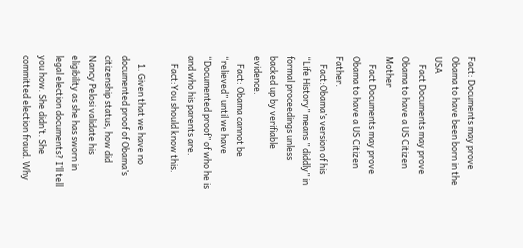Fact: Documents may prove Obama to have been born in the USA
    Fact Documents may prove Obama to have a US Citizen Mother
    Fact Documents may prove Obama to have a US Citizen Father.
    Fact:Obama’s version of his “Life History” means ” diddly” in formal proceedings unless backed up by verifiable evidence.
    Fact: Obama cannot be “relieved” until we have “Documented proof” of who he is and who his parents are.
    Fact:You should know this.

    1. Given that we have no documented proof of Obama’s citizenship status, how did Nancy Pelosi validate his eligibility as she has sworn in legal election documents? I’ll tell you how. She didn’t. She committed election fraud. Why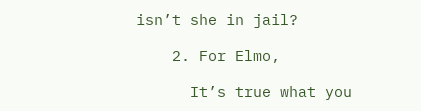isn’t she in jail?

    2. For Elmo,

      It’s true what you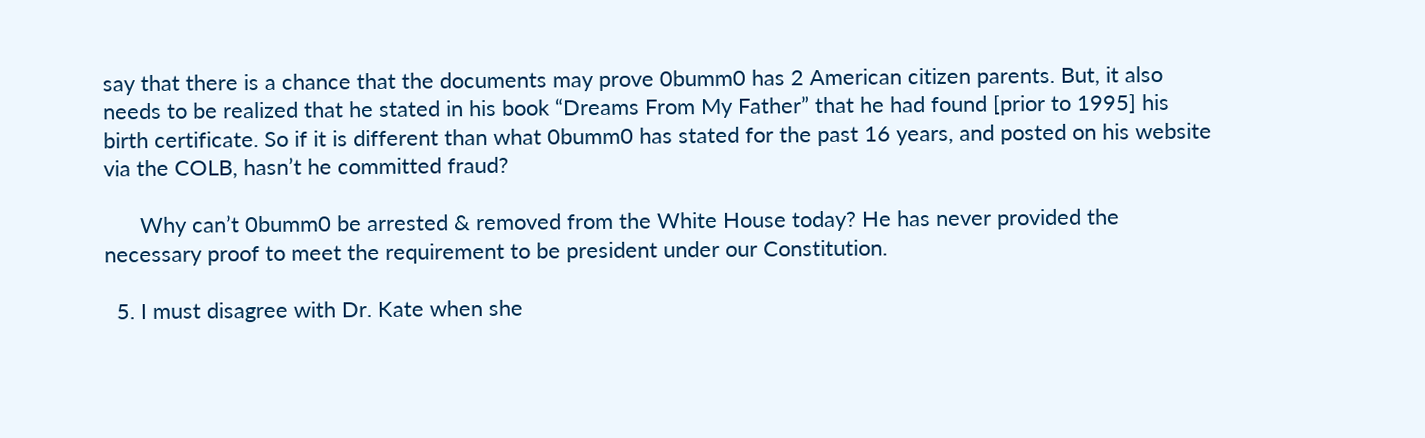say that there is a chance that the documents may prove 0bumm0 has 2 American citizen parents. But, it also needs to be realized that he stated in his book “Dreams From My Father” that he had found [prior to 1995] his birth certificate. So if it is different than what 0bumm0 has stated for the past 16 years, and posted on his website via the COLB, hasn’t he committed fraud?

      Why can’t 0bumm0 be arrested & removed from the White House today? He has never provided the necessary proof to meet the requirement to be president under our Constitution.

  5. I must disagree with Dr. Kate when she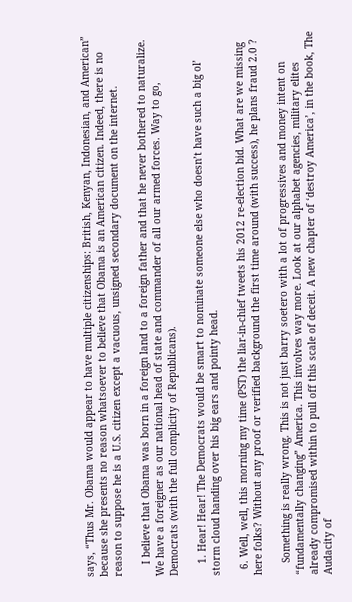says, “Thus Mr. Obama would appear to have multiple citizenships: British, Kenyan, Indonesian, and American” because she presents no reason whatsoever to believe that Obama is an American citizen. Indeed, there is no reason to suppose he is a U.S. citizen except a vacuous, unsigned secondary document on the internet.

    I believe that Obama was born in a foreign land to a foreign father and that he never bothered to naturalize. We have a foreigner as our national head of state and commander of all our armed forces. Way to go, Democrats (with the full complicity of Republicans).

    1. Hear! Hear! The Democrats would be smart to nominate someone else who doesn’t have such a big ol’ storm cloud handing over his big ears and pointy head.

  6. Well, well, this morning my time (PST) the liar-in-chief tweets his 2012 re-election bid. What are we missing here folks? Without any proof or verified background the first time around (with success), he plans fraud 2.0 ?

    Something is really wrong. This is not just barry soetero with a lot of progressives and money intent on “fundamentally changing” America. This involves way more. Look at our alphabet agencies, military elites already compromised within to pull off this scale of deceit. A new chapter of ‘destroy America’, in the book, The Audacity of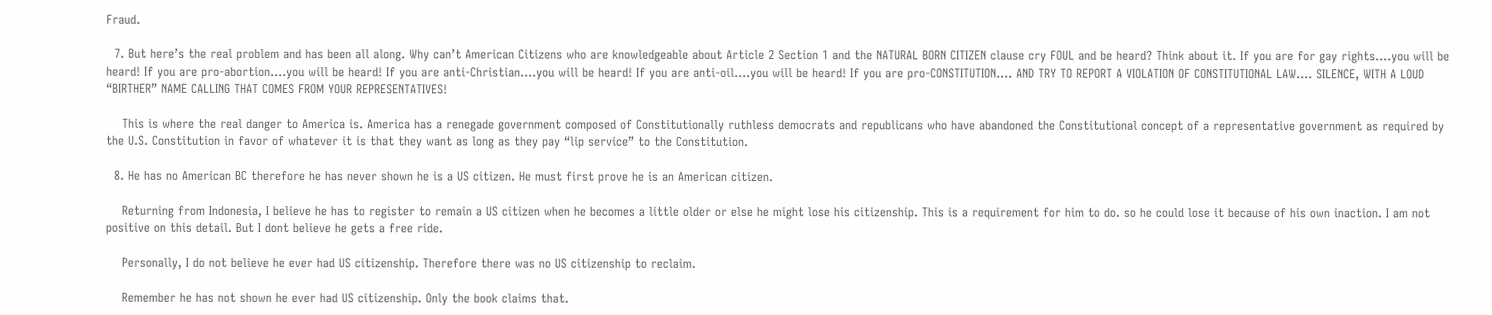Fraud.

  7. But here’s the real problem and has been all along. Why can’t American Citizens who are knowledgeable about Article 2 Section 1 and the NATURAL BORN CITIZEN clause cry FOUL and be heard? Think about it. If you are for gay rights….you will be heard! If you are pro-abortion….you will be heard! If you are anti-Christian….you will be heard! If you are anti-oil….you will be heard! If you are pro-CONSTITUTION…. AND TRY TO REPORT A VIOLATION OF CONSTITUTIONAL LAW…. SILENCE, WITH A LOUD “BIRTHER” NAME CALLING THAT COMES FROM YOUR REPRESENTATIVES!

    This is where the real danger to America is. America has a renegade government composed of Constitutionally ruthless democrats and republicans who have abandoned the Constitutional concept of a representative government as required by the U.S. Constitution in favor of whatever it is that they want as long as they pay “lip service” to the Constitution.

  8. He has no American BC therefore he has never shown he is a US citizen. He must first prove he is an American citizen.

    Returning from Indonesia, I believe he has to register to remain a US citizen when he becomes a little older or else he might lose his citizenship. This is a requirement for him to do. so he could lose it because of his own inaction. I am not positive on this detail. But I dont believe he gets a free ride.

    Personally, I do not believe he ever had US citizenship. Therefore there was no US citizenship to reclaim.

    Remember he has not shown he ever had US citizenship. Only the book claims that.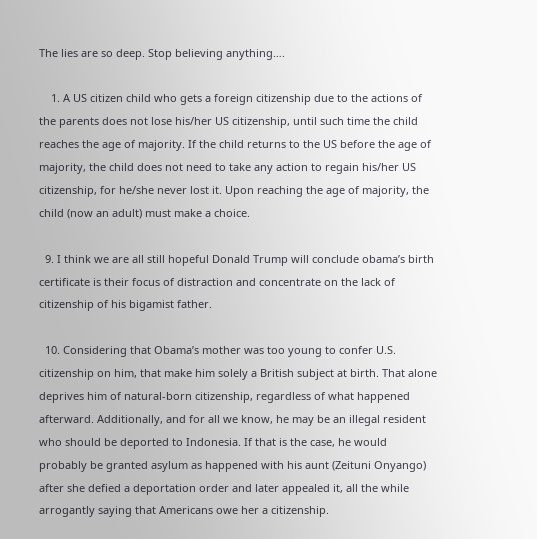The lies are so deep. Stop believing anything….

    1. A US citizen child who gets a foreign citizenship due to the actions of the parents does not lose his/her US citizenship, until such time the child reaches the age of majority. If the child returns to the US before the age of majority, the child does not need to take any action to regain his/her US citizenship, for he/she never lost it. Upon reaching the age of majority, the child (now an adult) must make a choice.

  9. I think we are all still hopeful Donald Trump will conclude obama’s birth certificate is their focus of distraction and concentrate on the lack of citizenship of his bigamist father.

  10. Considering that Obama’s mother was too young to confer U.S. citizenship on him, that make him solely a British subject at birth. That alone deprives him of natural-born citizenship, regardless of what happened afterward. Additionally, and for all we know, he may be an illegal resident who should be deported to Indonesia. If that is the case, he would probably be granted asylum as happened with his aunt (Zeituni Onyango) after she defied a deportation order and later appealed it, all the while arrogantly saying that Americans owe her a citizenship.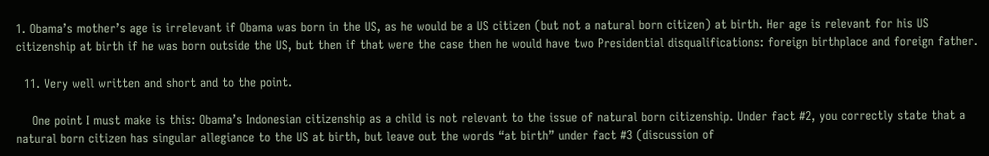1. Obama’s mother’s age is irrelevant if Obama was born in the US, as he would be a US citizen (but not a natural born citizen) at birth. Her age is relevant for his US citizenship at birth if he was born outside the US, but then if that were the case then he would have two Presidential disqualifications: foreign birthplace and foreign father.

  11. Very well written and short and to the point.

    One point I must make is this: Obama’s Indonesian citizenship as a child is not relevant to the issue of natural born citizenship. Under fact #2, you correctly state that a natural born citizen has singular allegiance to the US at birth, but leave out the words “at birth” under fact #3 (discussion of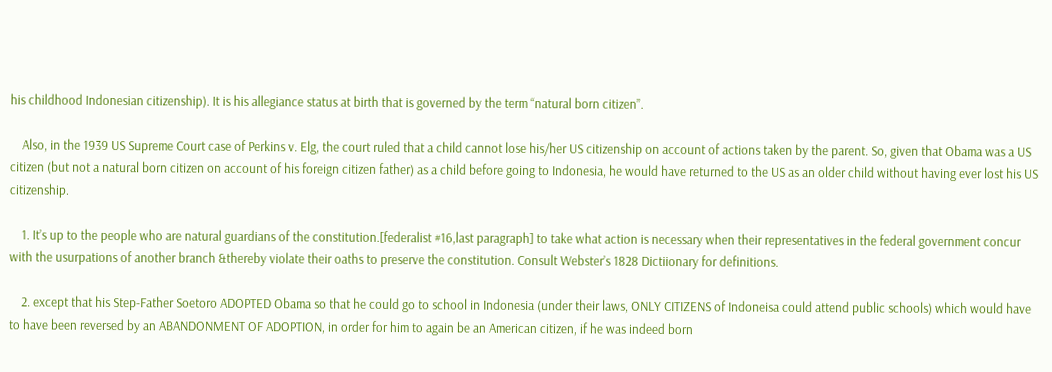his childhood Indonesian citizenship). It is his allegiance status at birth that is governed by the term “natural born citizen”.

    Also, in the 1939 US Supreme Court case of Perkins v. Elg, the court ruled that a child cannot lose his/her US citizenship on account of actions taken by the parent. So, given that Obama was a US citizen (but not a natural born citizen on account of his foreign citizen father) as a child before going to Indonesia, he would have returned to the US as an older child without having ever lost his US citizenship.

    1. It’s up to the people who are natural guardians of the constitution.[federalist #16,last paragraph] to take what action is necessary when their representatives in the federal government concur with the usurpations of another branch &thereby violate their oaths to preserve the constitution. Consult Webster’s 1828 Dictiionary for definitions.

    2. except that his Step-Father Soetoro ADOPTED Obama so that he could go to school in Indonesia (under their laws, ONLY CITIZENS of Indoneisa could attend public schools) which would have to have been reversed by an ABANDONMENT OF ADOPTION, in order for him to again be an American citizen, if he was indeed born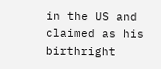in the US and claimed as his birthright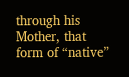through his Mother, that form of “native”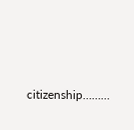citizenship………